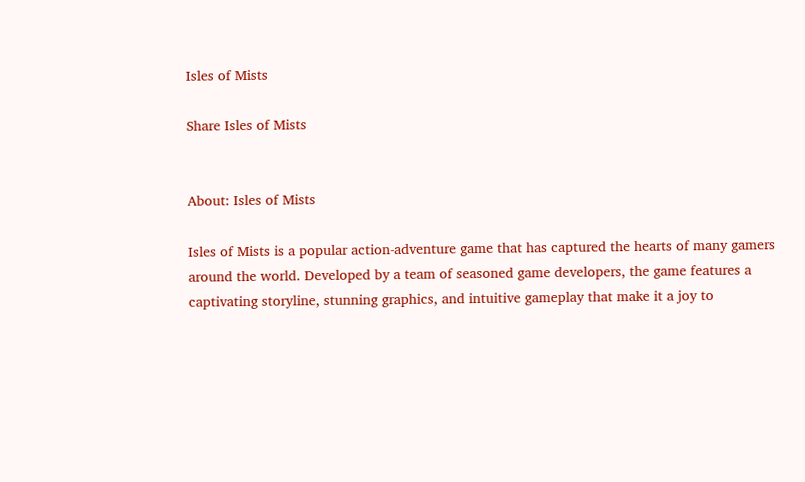Isles of Mists

Share Isles of Mists


About: Isles of Mists

Isles of Mists is a popular action-adventure game that has captured the hearts of many gamers around the world. Developed by a team of seasoned game developers, the game features a captivating storyline, stunning graphics, and intuitive gameplay that make it a joy to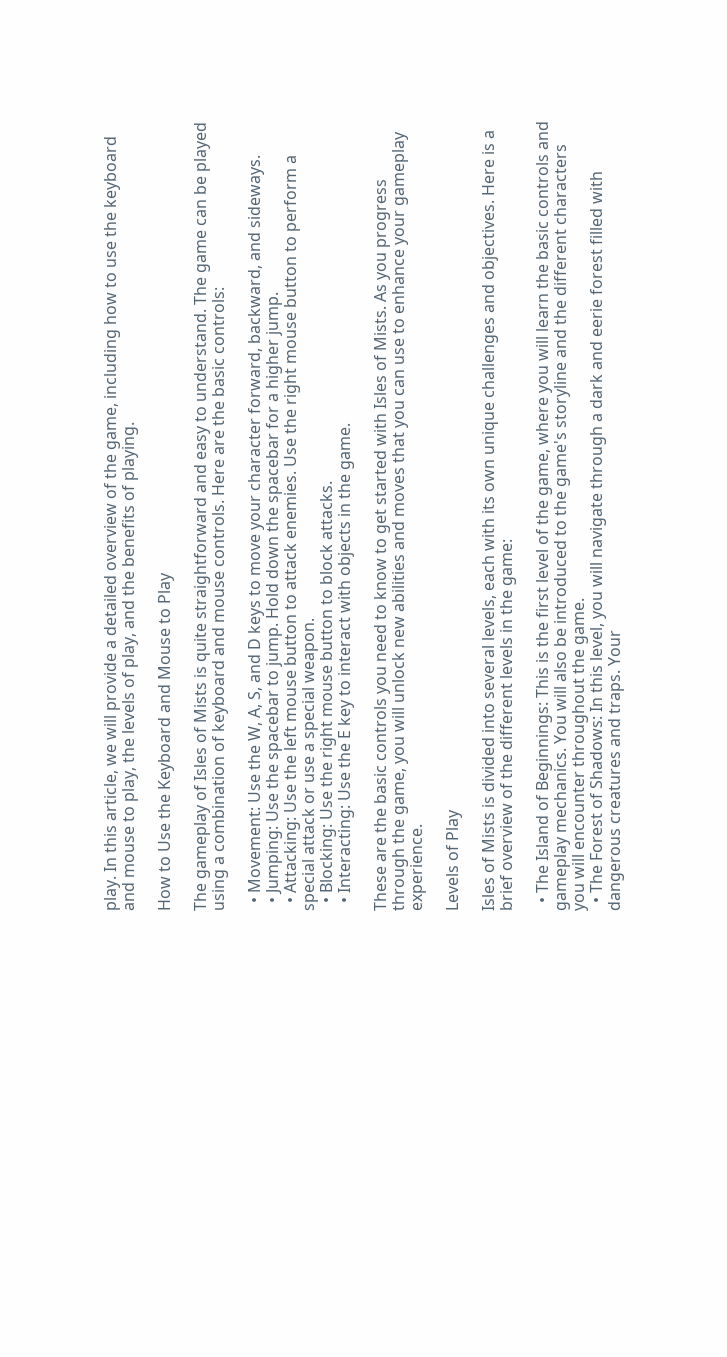play. In this article, we will provide a detailed overview of the game, including how to use the keyboard and mouse to play, the levels of play, and the benefits of playing.

How to Use the Keyboard and Mouse to Play

The gameplay of Isles of Mists is quite straightforward and easy to understand. The game can be played using a combination of keyboard and mouse controls. Here are the basic controls:

  • Movement: Use the W, A, S, and D keys to move your character forward, backward, and sideways.
  • Jumping: Use the spacebar to jump. Hold down the spacebar for a higher jump.
  • Attacking: Use the left mouse button to attack enemies. Use the right mouse button to perform a special attack or use a special weapon.
  • Blocking: Use the right mouse button to block attacks.
  • Interacting: Use the E key to interact with objects in the game.

These are the basic controls you need to know to get started with Isles of Mists. As you progress through the game, you will unlock new abilities and moves that you can use to enhance your gameplay experience.

Levels of Play

Isles of Mists is divided into several levels, each with its own unique challenges and objectives. Here is a brief overview of the different levels in the game:

  • The Island of Beginnings: This is the first level of the game, where you will learn the basic controls and gameplay mechanics. You will also be introduced to the game's storyline and the different characters you will encounter throughout the game.
  • The Forest of Shadows: In this level, you will navigate through a dark and eerie forest filled with dangerous creatures and traps. Your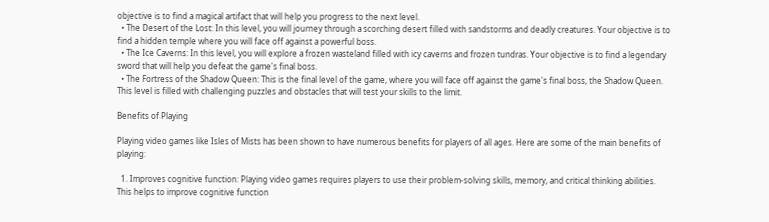objective is to find a magical artifact that will help you progress to the next level.
  • The Desert of the Lost: In this level, you will journey through a scorching desert filled with sandstorms and deadly creatures. Your objective is to find a hidden temple where you will face off against a powerful boss.
  • The Ice Caverns: In this level, you will explore a frozen wasteland filled with icy caverns and frozen tundras. Your objective is to find a legendary sword that will help you defeat the game's final boss.
  • The Fortress of the Shadow Queen: This is the final level of the game, where you will face off against the game's final boss, the Shadow Queen. This level is filled with challenging puzzles and obstacles that will test your skills to the limit.

Benefits of Playing

Playing video games like Isles of Mists has been shown to have numerous benefits for players of all ages. Here are some of the main benefits of playing:

  1. Improves cognitive function: Playing video games requires players to use their problem-solving skills, memory, and critical thinking abilities. This helps to improve cognitive function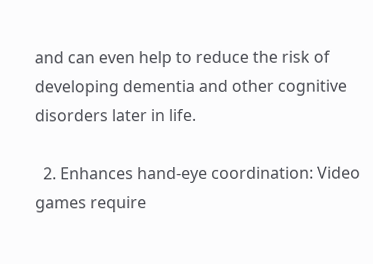and can even help to reduce the risk of developing dementia and other cognitive disorders later in life.

  2. Enhances hand-eye coordination: Video games require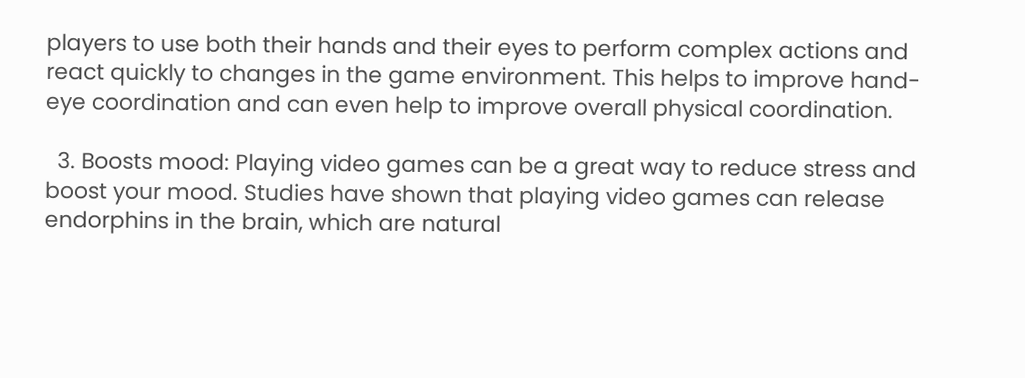players to use both their hands and their eyes to perform complex actions and react quickly to changes in the game environment. This helps to improve hand-eye coordination and can even help to improve overall physical coordination.

  3. Boosts mood: Playing video games can be a great way to reduce stress and boost your mood. Studies have shown that playing video games can release endorphins in the brain, which are natural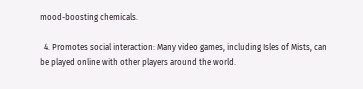mood-boosting chemicals.

  4. Promotes social interaction: Many video games, including Isles of Mists, can be played online with other players around the world.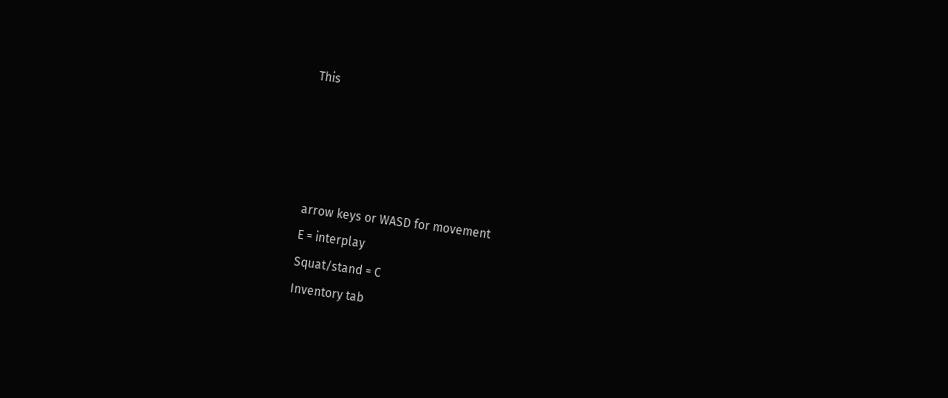This




arrow keys or WASD for movement
E = interplay
Squat/stand = C
Inventory tab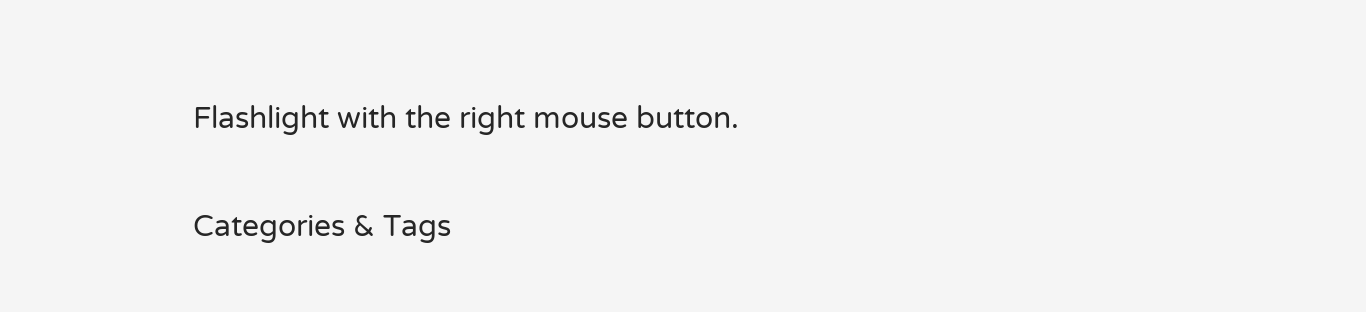Flashlight with the right mouse button.

Categories & Tags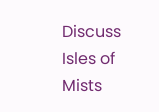Discuss Isles of Mists